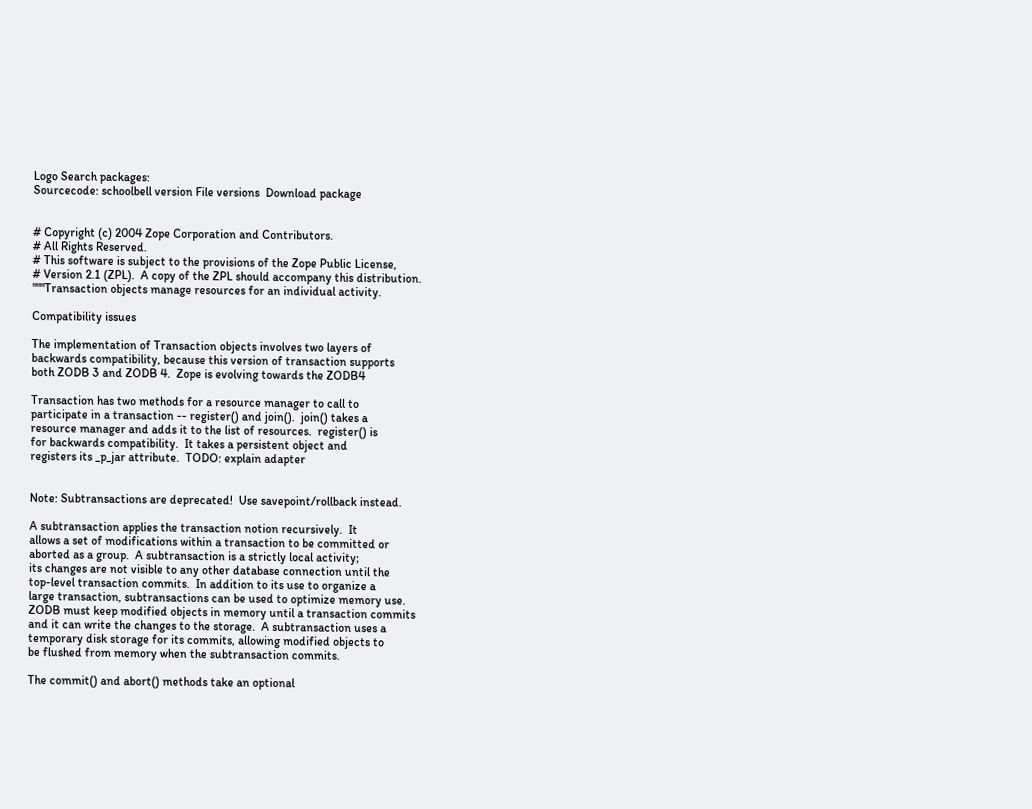Logo Search packages:
Sourcecode: schoolbell version File versions  Download package


# Copyright (c) 2004 Zope Corporation and Contributors.
# All Rights Reserved.
# This software is subject to the provisions of the Zope Public License,
# Version 2.1 (ZPL).  A copy of the ZPL should accompany this distribution.
"""Transaction objects manage resources for an individual activity.

Compatibility issues

The implementation of Transaction objects involves two layers of
backwards compatibility, because this version of transaction supports
both ZODB 3 and ZODB 4.  Zope is evolving towards the ZODB4

Transaction has two methods for a resource manager to call to
participate in a transaction -- register() and join().  join() takes a
resource manager and adds it to the list of resources.  register() is
for backwards compatibility.  It takes a persistent object and
registers its _p_jar attribute.  TODO: explain adapter


Note: Subtransactions are deprecated!  Use savepoint/rollback instead.

A subtransaction applies the transaction notion recursively.  It
allows a set of modifications within a transaction to be committed or
aborted as a group.  A subtransaction is a strictly local activity;
its changes are not visible to any other database connection until the
top-level transaction commits.  In addition to its use to organize a
large transaction, subtransactions can be used to optimize memory use.
ZODB must keep modified objects in memory until a transaction commits
and it can write the changes to the storage.  A subtransaction uses a
temporary disk storage for its commits, allowing modified objects to
be flushed from memory when the subtransaction commits.

The commit() and abort() methods take an optional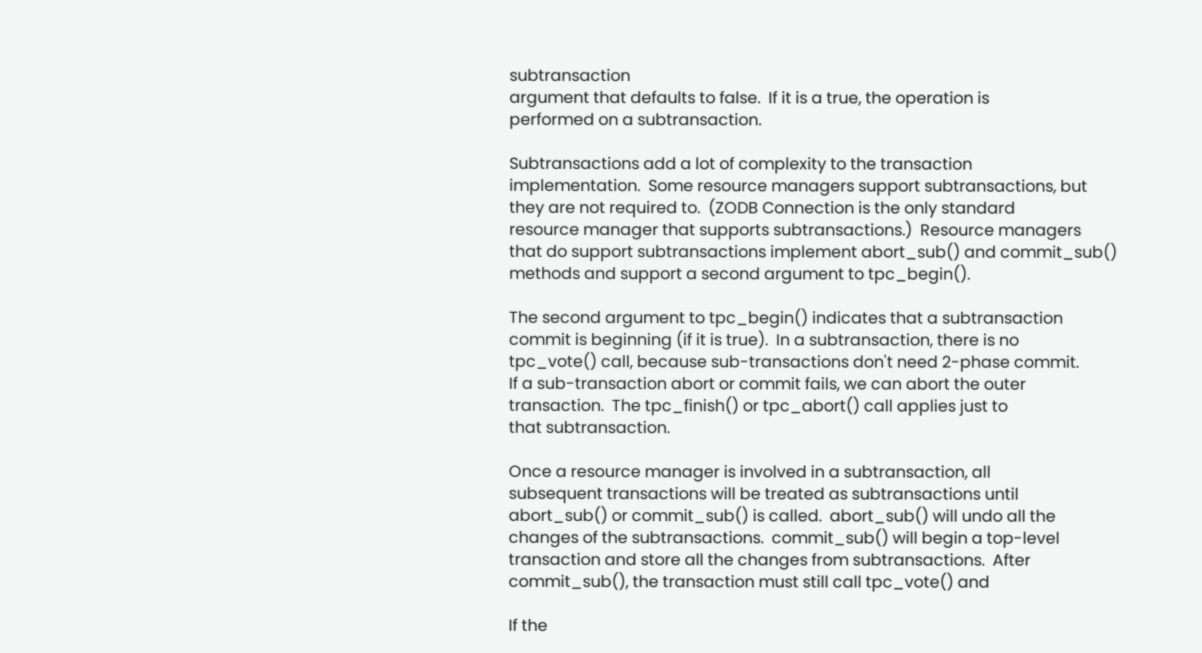subtransaction
argument that defaults to false.  If it is a true, the operation is
performed on a subtransaction.

Subtransactions add a lot of complexity to the transaction
implementation.  Some resource managers support subtransactions, but
they are not required to.  (ZODB Connection is the only standard
resource manager that supports subtransactions.)  Resource managers
that do support subtransactions implement abort_sub() and commit_sub()
methods and support a second argument to tpc_begin().

The second argument to tpc_begin() indicates that a subtransaction
commit is beginning (if it is true).  In a subtransaction, there is no
tpc_vote() call, because sub-transactions don't need 2-phase commit.
If a sub-transaction abort or commit fails, we can abort the outer
transaction.  The tpc_finish() or tpc_abort() call applies just to
that subtransaction.

Once a resource manager is involved in a subtransaction, all
subsequent transactions will be treated as subtransactions until
abort_sub() or commit_sub() is called.  abort_sub() will undo all the
changes of the subtransactions.  commit_sub() will begin a top-level
transaction and store all the changes from subtransactions.  After
commit_sub(), the transaction must still call tpc_vote() and

If the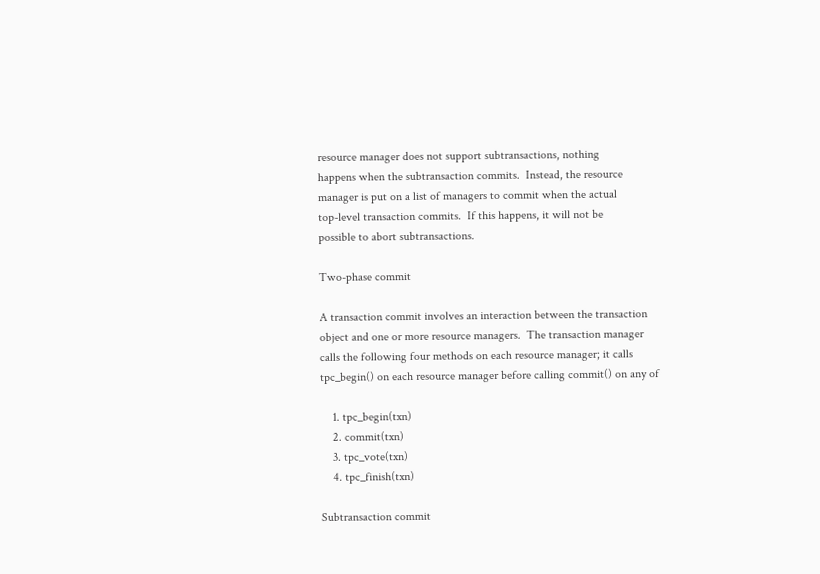resource manager does not support subtransactions, nothing
happens when the subtransaction commits.  Instead, the resource
manager is put on a list of managers to commit when the actual
top-level transaction commits.  If this happens, it will not be
possible to abort subtransactions.

Two-phase commit

A transaction commit involves an interaction between the transaction
object and one or more resource managers.  The transaction manager
calls the following four methods on each resource manager; it calls
tpc_begin() on each resource manager before calling commit() on any of

    1. tpc_begin(txn)
    2. commit(txn)
    3. tpc_vote(txn)
    4. tpc_finish(txn)

Subtransaction commit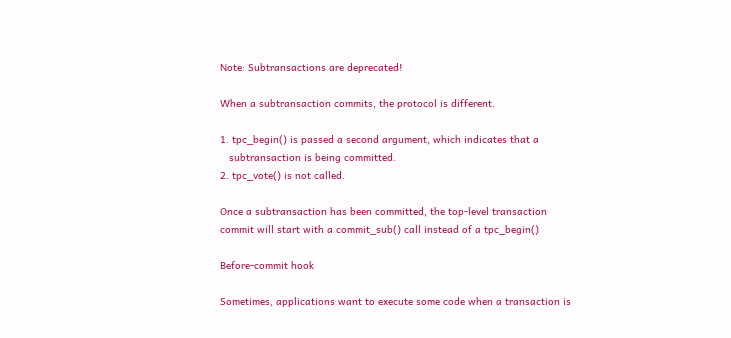Note: Subtransactions are deprecated!

When a subtransaction commits, the protocol is different.

1. tpc_begin() is passed a second argument, which indicates that a
   subtransaction is being committed.
2. tpc_vote() is not called.

Once a subtransaction has been committed, the top-level transaction
commit will start with a commit_sub() call instead of a tpc_begin()

Before-commit hook

Sometimes, applications want to execute some code when a transaction is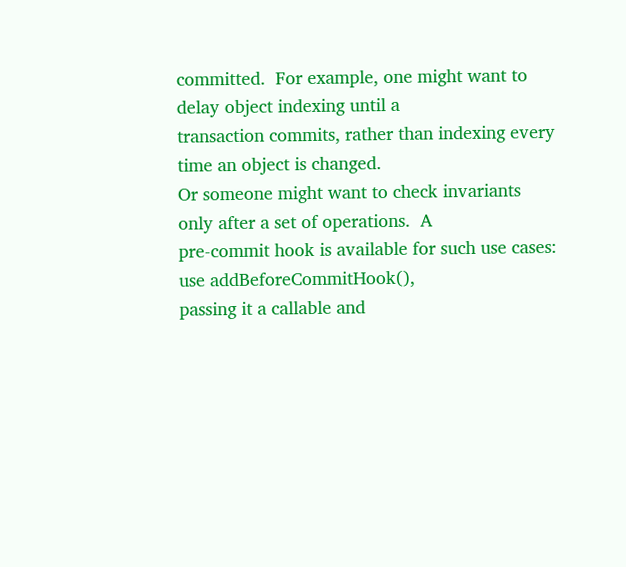committed.  For example, one might want to delay object indexing until a
transaction commits, rather than indexing every time an object is changed.
Or someone might want to check invariants only after a set of operations.  A
pre-commit hook is available for such use cases:  use addBeforeCommitHook(),
passing it a callable and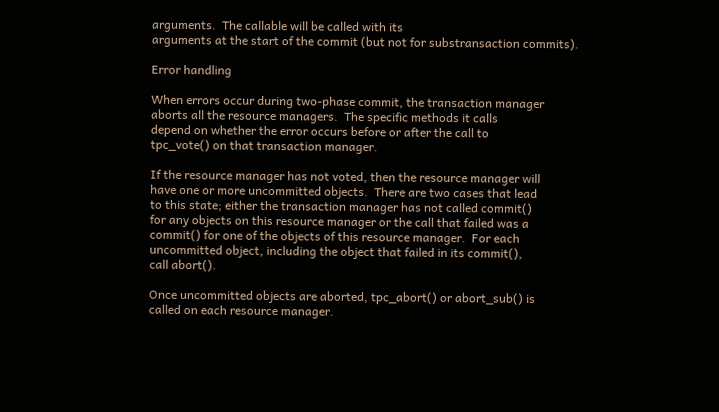arguments.  The callable will be called with its
arguments at the start of the commit (but not for substransaction commits).

Error handling

When errors occur during two-phase commit, the transaction manager
aborts all the resource managers.  The specific methods it calls
depend on whether the error occurs before or after the call to
tpc_vote() on that transaction manager.

If the resource manager has not voted, then the resource manager will
have one or more uncommitted objects.  There are two cases that lead
to this state; either the transaction manager has not called commit()
for any objects on this resource manager or the call that failed was a
commit() for one of the objects of this resource manager.  For each
uncommitted object, including the object that failed in its commit(),
call abort().

Once uncommitted objects are aborted, tpc_abort() or abort_sub() is
called on each resource manager.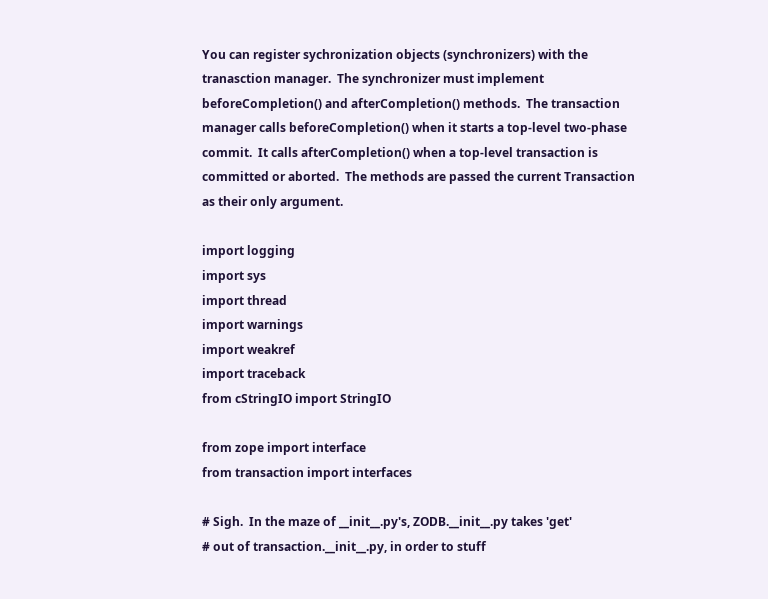You can register sychronization objects (synchronizers) with the
tranasction manager.  The synchronizer must implement
beforeCompletion() and afterCompletion() methods.  The transaction
manager calls beforeCompletion() when it starts a top-level two-phase
commit.  It calls afterCompletion() when a top-level transaction is
committed or aborted.  The methods are passed the current Transaction
as their only argument.

import logging
import sys
import thread
import warnings
import weakref
import traceback
from cStringIO import StringIO

from zope import interface
from transaction import interfaces

# Sigh.  In the maze of __init__.py's, ZODB.__init__.py takes 'get'
# out of transaction.__init__.py, in order to stuff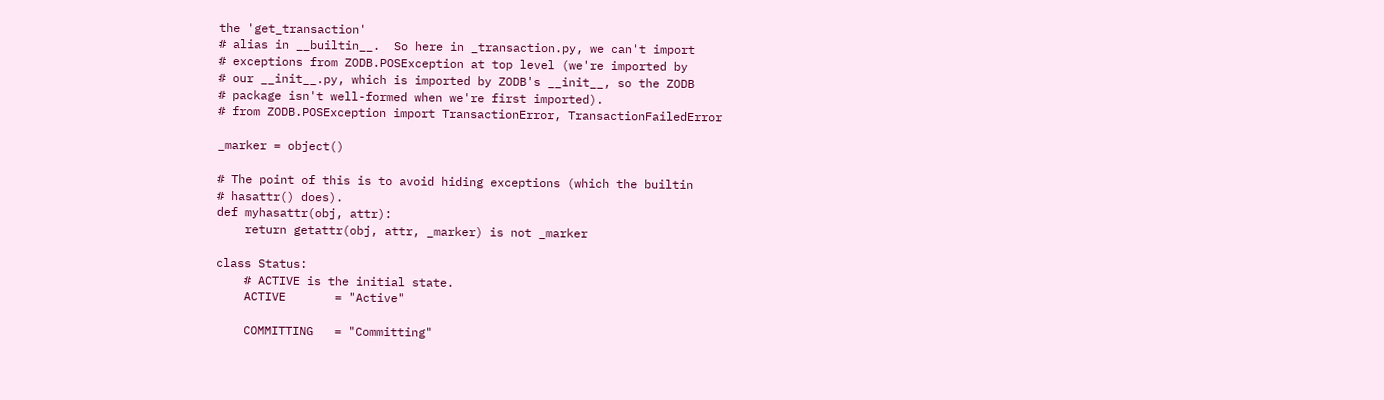the 'get_transaction'
# alias in __builtin__.  So here in _transaction.py, we can't import
# exceptions from ZODB.POSException at top level (we're imported by
# our __init__.py, which is imported by ZODB's __init__, so the ZODB
# package isn't well-formed when we're first imported).
# from ZODB.POSException import TransactionError, TransactionFailedError

_marker = object()

# The point of this is to avoid hiding exceptions (which the builtin
# hasattr() does).
def myhasattr(obj, attr):
    return getattr(obj, attr, _marker) is not _marker

class Status:
    # ACTIVE is the initial state.
    ACTIVE       = "Active"

    COMMITTING   = "Committing"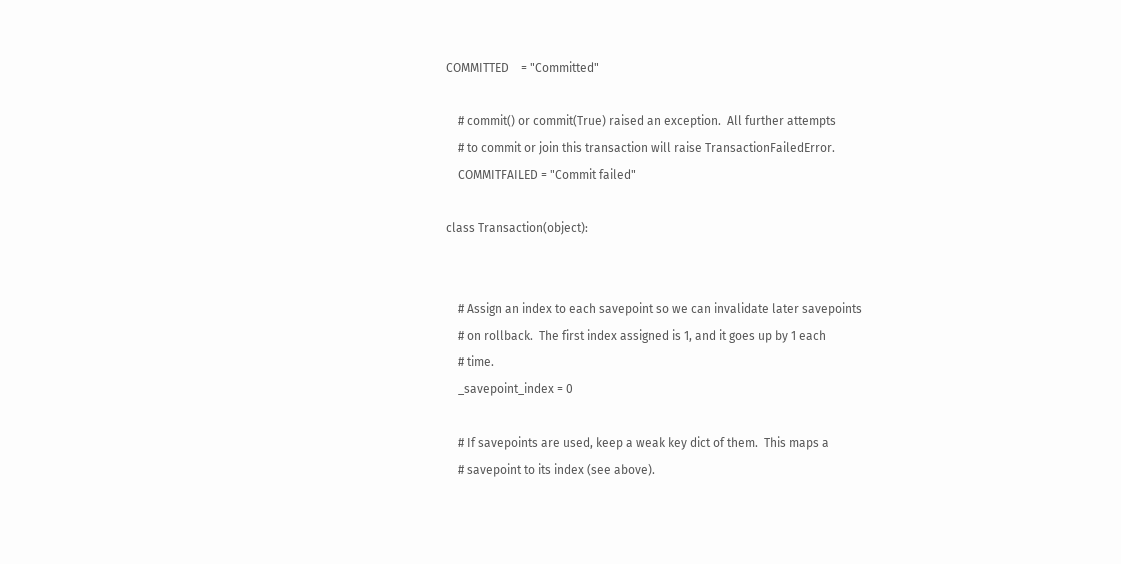COMMITTED    = "Committed"

    # commit() or commit(True) raised an exception.  All further attempts
    # to commit or join this transaction will raise TransactionFailedError.
    COMMITFAILED = "Commit failed"

class Transaction(object):


    # Assign an index to each savepoint so we can invalidate later savepoints
    # on rollback.  The first index assigned is 1, and it goes up by 1 each
    # time.
    _savepoint_index = 0

    # If savepoints are used, keep a weak key dict of them.  This maps a
    # savepoint to its index (see above).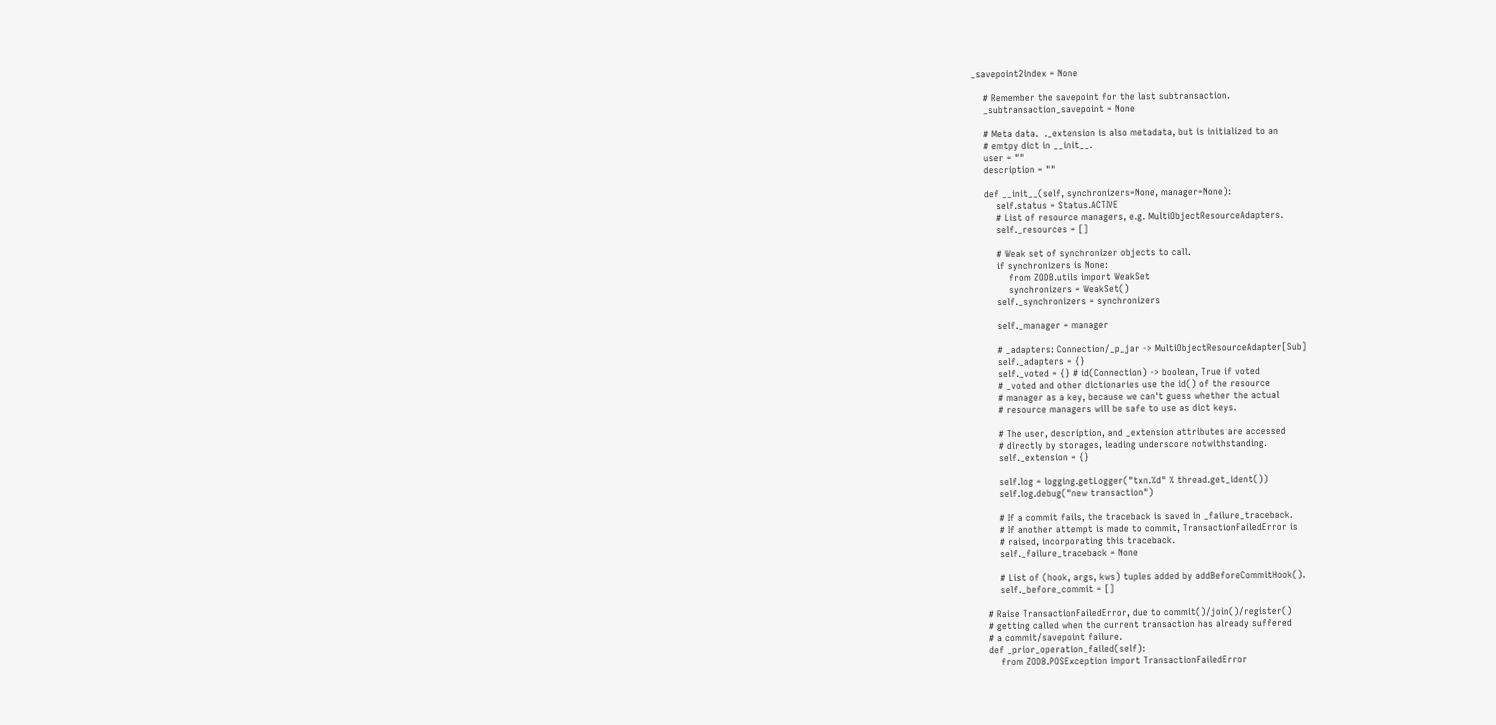_savepoint2index = None

    # Remember the savepoint for the last subtransaction.
    _subtransaction_savepoint = None

    # Meta data.  ._extension is also metadata, but is initialized to an
    # emtpy dict in __init__.
    user = ""
    description = ""

    def __init__(self, synchronizers=None, manager=None):
        self.status = Status.ACTIVE
        # List of resource managers, e.g. MultiObjectResourceAdapters.
        self._resources = []

        # Weak set of synchronizer objects to call.
        if synchronizers is None:
            from ZODB.utils import WeakSet
            synchronizers = WeakSet()
        self._synchronizers = synchronizers

        self._manager = manager

        # _adapters: Connection/_p_jar -> MultiObjectResourceAdapter[Sub]
        self._adapters = {}
        self._voted = {} # id(Connection) -> boolean, True if voted
        # _voted and other dictionaries use the id() of the resource
        # manager as a key, because we can't guess whether the actual
        # resource managers will be safe to use as dict keys.

        # The user, description, and _extension attributes are accessed
        # directly by storages, leading underscore notwithstanding.
        self._extension = {}

        self.log = logging.getLogger("txn.%d" % thread.get_ident())
        self.log.debug("new transaction")

        # If a commit fails, the traceback is saved in _failure_traceback.
        # If another attempt is made to commit, TransactionFailedError is
        # raised, incorporating this traceback.
        self._failure_traceback = None

        # List of (hook, args, kws) tuples added by addBeforeCommitHook().
        self._before_commit = []

    # Raise TransactionFailedError, due to commit()/join()/register()
    # getting called when the current transaction has already suffered
    # a commit/savepoint failure.
    def _prior_operation_failed(self):
        from ZODB.POSException import TransactionFailedError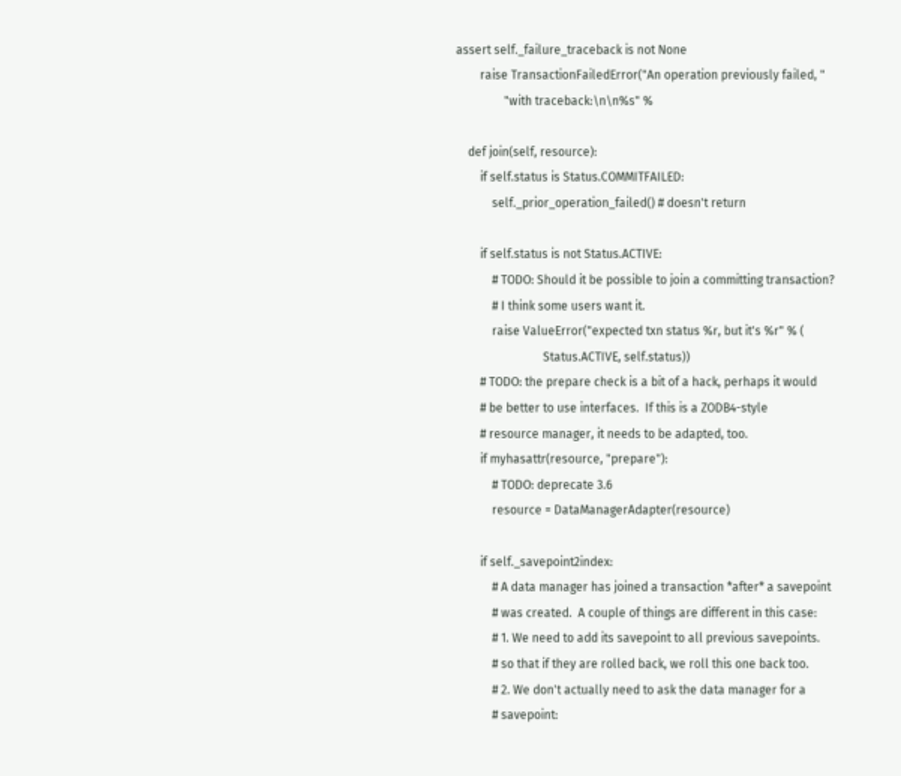assert self._failure_traceback is not None
        raise TransactionFailedError("An operation previously failed, "
                "with traceback:\n\n%s" %

    def join(self, resource):
        if self.status is Status.COMMITFAILED:
            self._prior_operation_failed() # doesn't return

        if self.status is not Status.ACTIVE:
            # TODO: Should it be possible to join a committing transaction?
            # I think some users want it.
            raise ValueError("expected txn status %r, but it's %r" % (
                             Status.ACTIVE, self.status))
        # TODO: the prepare check is a bit of a hack, perhaps it would
        # be better to use interfaces.  If this is a ZODB4-style
        # resource manager, it needs to be adapted, too.
        if myhasattr(resource, "prepare"):
            # TODO: deprecate 3.6
            resource = DataManagerAdapter(resource)

        if self._savepoint2index:
            # A data manager has joined a transaction *after* a savepoint
            # was created.  A couple of things are different in this case:
            # 1. We need to add its savepoint to all previous savepoints.
            # so that if they are rolled back, we roll this one back too.
            # 2. We don't actually need to ask the data manager for a
            # savepoint: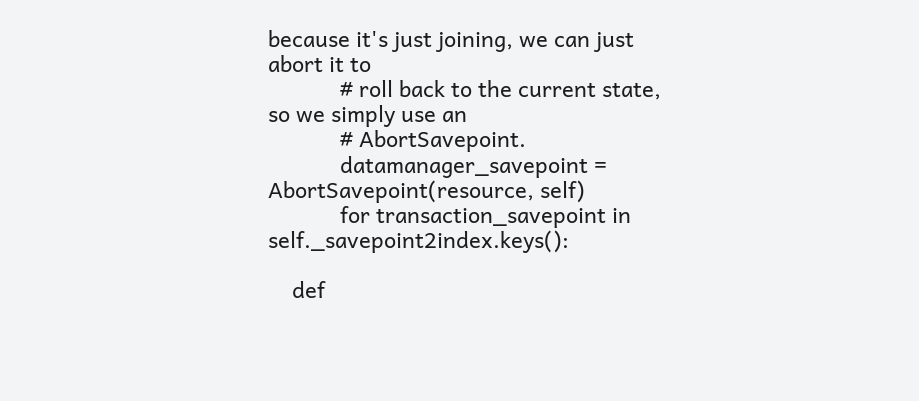because it's just joining, we can just abort it to
            # roll back to the current state, so we simply use an
            # AbortSavepoint.
            datamanager_savepoint = AbortSavepoint(resource, self)
            for transaction_savepoint in self._savepoint2index.keys():

    def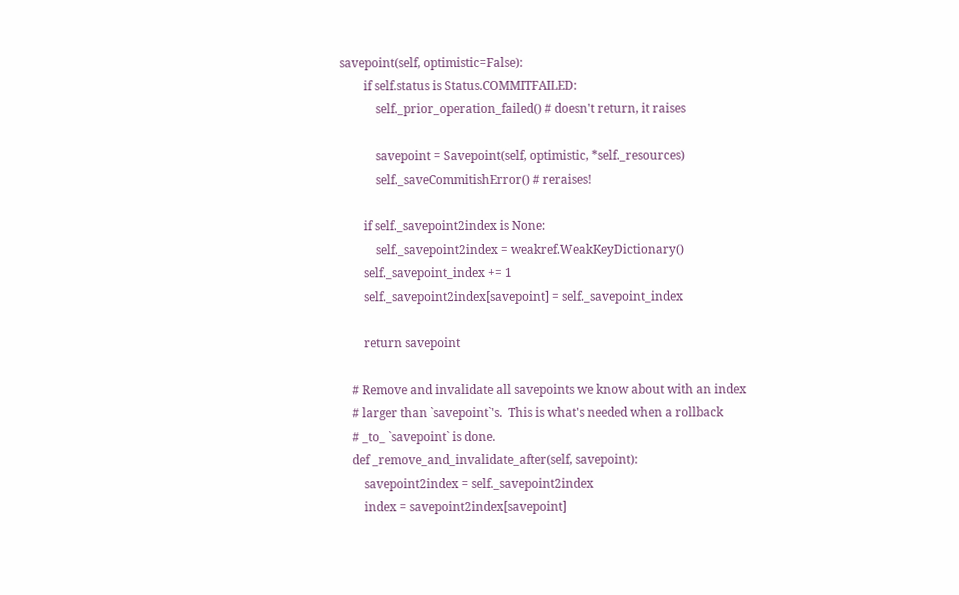savepoint(self, optimistic=False):
        if self.status is Status.COMMITFAILED:
            self._prior_operation_failed() # doesn't return, it raises

            savepoint = Savepoint(self, optimistic, *self._resources)
            self._saveCommitishError() # reraises!

        if self._savepoint2index is None:
            self._savepoint2index = weakref.WeakKeyDictionary()
        self._savepoint_index += 1
        self._savepoint2index[savepoint] = self._savepoint_index

        return savepoint

    # Remove and invalidate all savepoints we know about with an index
    # larger than `savepoint`'s.  This is what's needed when a rollback
    # _to_ `savepoint` is done.
    def _remove_and_invalidate_after(self, savepoint):
        savepoint2index = self._savepoint2index
        index = savepoint2index[savepoint]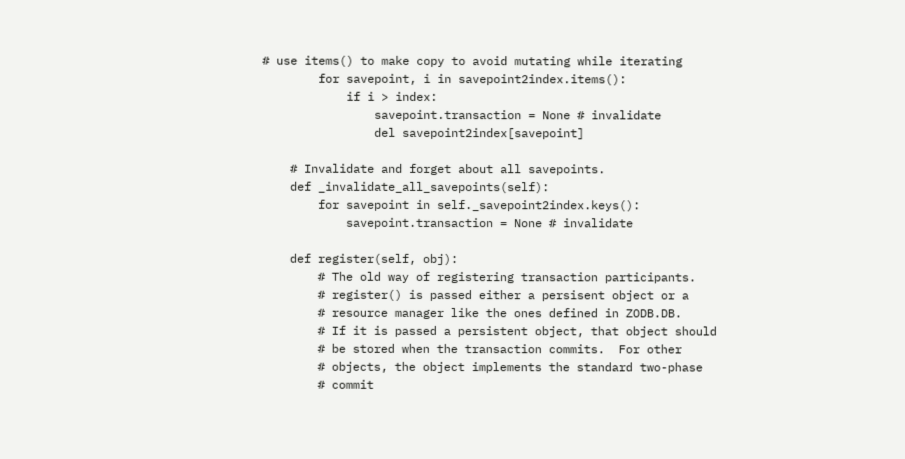# use items() to make copy to avoid mutating while iterating
        for savepoint, i in savepoint2index.items():
            if i > index:
                savepoint.transaction = None # invalidate
                del savepoint2index[savepoint]

    # Invalidate and forget about all savepoints.
    def _invalidate_all_savepoints(self):
        for savepoint in self._savepoint2index.keys():
            savepoint.transaction = None # invalidate

    def register(self, obj):
        # The old way of registering transaction participants.
        # register() is passed either a persisent object or a
        # resource manager like the ones defined in ZODB.DB.
        # If it is passed a persistent object, that object should
        # be stored when the transaction commits.  For other
        # objects, the object implements the standard two-phase
        # commit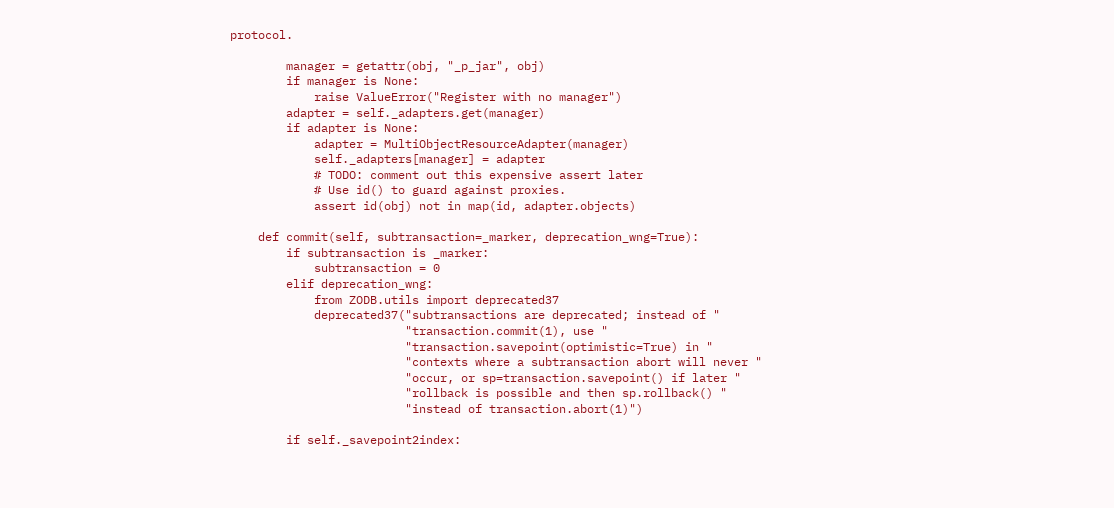protocol.

        manager = getattr(obj, "_p_jar", obj)
        if manager is None:
            raise ValueError("Register with no manager")
        adapter = self._adapters.get(manager)
        if adapter is None:
            adapter = MultiObjectResourceAdapter(manager)
            self._adapters[manager] = adapter
            # TODO: comment out this expensive assert later
            # Use id() to guard against proxies.
            assert id(obj) not in map(id, adapter.objects)

    def commit(self, subtransaction=_marker, deprecation_wng=True):
        if subtransaction is _marker:
            subtransaction = 0
        elif deprecation_wng:
            from ZODB.utils import deprecated37
            deprecated37("subtransactions are deprecated; instead of "
                         "transaction.commit(1), use "
                         "transaction.savepoint(optimistic=True) in "
                         "contexts where a subtransaction abort will never "
                         "occur, or sp=transaction.savepoint() if later "
                         "rollback is possible and then sp.rollback() "
                         "instead of transaction.abort(1)")

        if self._savepoint2index: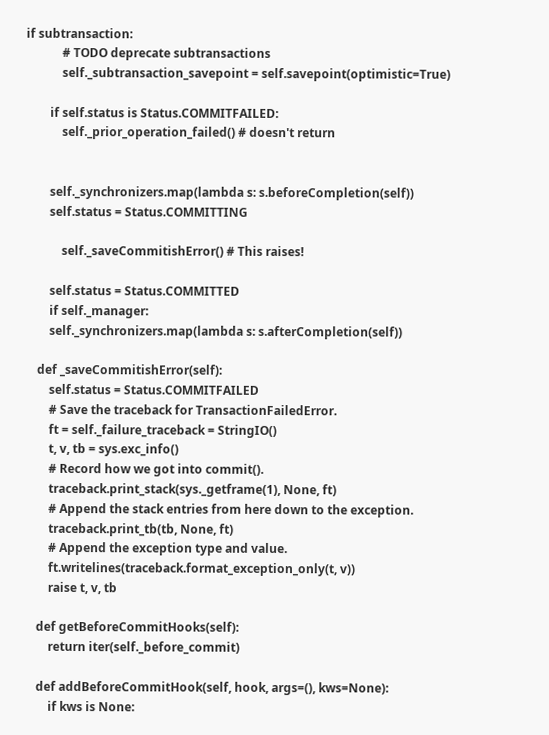if subtransaction:
            # TODO deprecate subtransactions
            self._subtransaction_savepoint = self.savepoint(optimistic=True)

        if self.status is Status.COMMITFAILED:
            self._prior_operation_failed() # doesn't return


        self._synchronizers.map(lambda s: s.beforeCompletion(self))
        self.status = Status.COMMITTING

            self._saveCommitishError() # This raises!

        self.status = Status.COMMITTED
        if self._manager:
        self._synchronizers.map(lambda s: s.afterCompletion(self))

    def _saveCommitishError(self):
        self.status = Status.COMMITFAILED
        # Save the traceback for TransactionFailedError.
        ft = self._failure_traceback = StringIO()
        t, v, tb = sys.exc_info()
        # Record how we got into commit().
        traceback.print_stack(sys._getframe(1), None, ft)
        # Append the stack entries from here down to the exception.
        traceback.print_tb(tb, None, ft)
        # Append the exception type and value.
        ft.writelines(traceback.format_exception_only(t, v))
        raise t, v, tb

    def getBeforeCommitHooks(self):
        return iter(self._before_commit)

    def addBeforeCommitHook(self, hook, args=(), kws=None):
        if kws is None: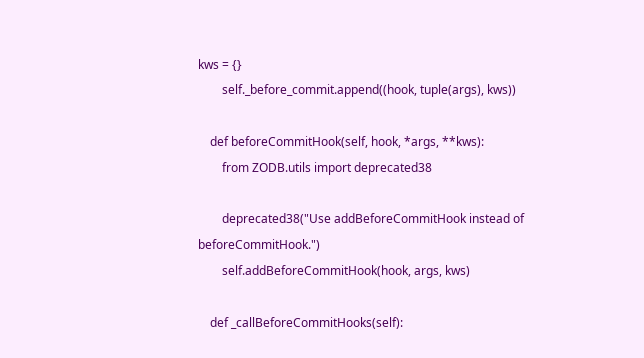kws = {}
        self._before_commit.append((hook, tuple(args), kws))

    def beforeCommitHook(self, hook, *args, **kws):
        from ZODB.utils import deprecated38

        deprecated38("Use addBeforeCommitHook instead of beforeCommitHook.")
        self.addBeforeCommitHook(hook, args, kws)

    def _callBeforeCommitHooks(self):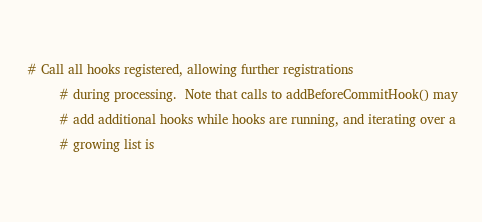# Call all hooks registered, allowing further registrations
        # during processing.  Note that calls to addBeforeCommitHook() may
        # add additional hooks while hooks are running, and iterating over a
        # growing list is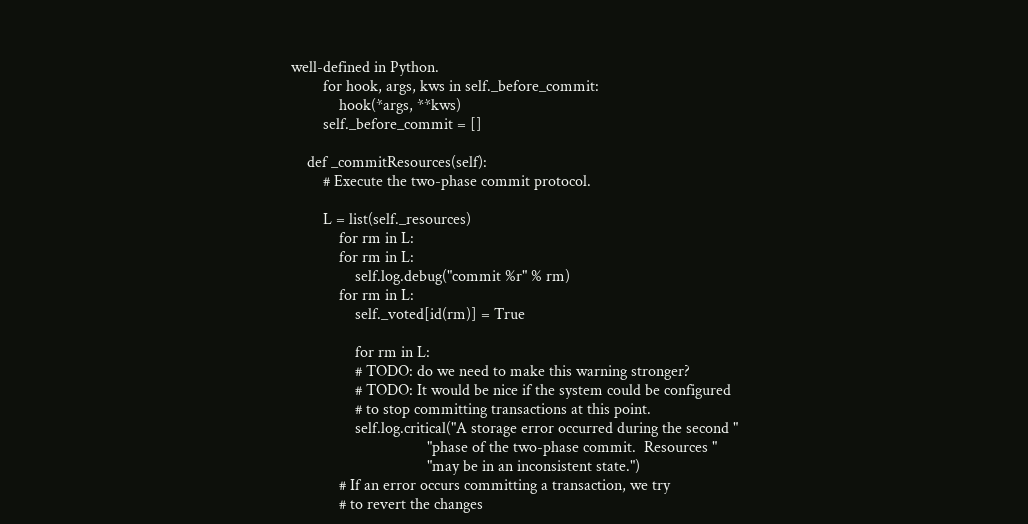well-defined in Python.
        for hook, args, kws in self._before_commit:
            hook(*args, **kws)
        self._before_commit = []

    def _commitResources(self):
        # Execute the two-phase commit protocol.

        L = list(self._resources)
            for rm in L:
            for rm in L:
                self.log.debug("commit %r" % rm)
            for rm in L:
                self._voted[id(rm)] = True

                for rm in L:
                # TODO: do we need to make this warning stronger?
                # TODO: It would be nice if the system could be configured
                # to stop committing transactions at this point.
                self.log.critical("A storage error occurred during the second "
                                  "phase of the two-phase commit.  Resources "
                                  "may be in an inconsistent state.")
            # If an error occurs committing a transaction, we try
            # to revert the changes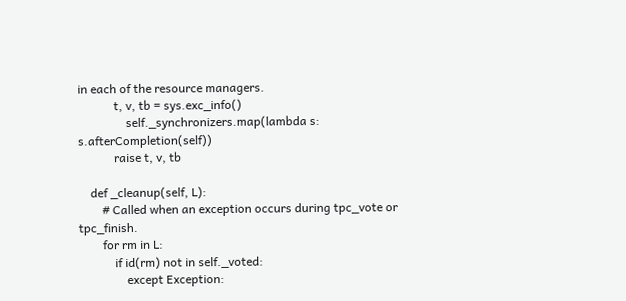in each of the resource managers.
            t, v, tb = sys.exc_info()
                self._synchronizers.map(lambda s: s.afterCompletion(self))
            raise t, v, tb

    def _cleanup(self, L):
        # Called when an exception occurs during tpc_vote or tpc_finish.
        for rm in L:
            if id(rm) not in self._voted:
                except Exception: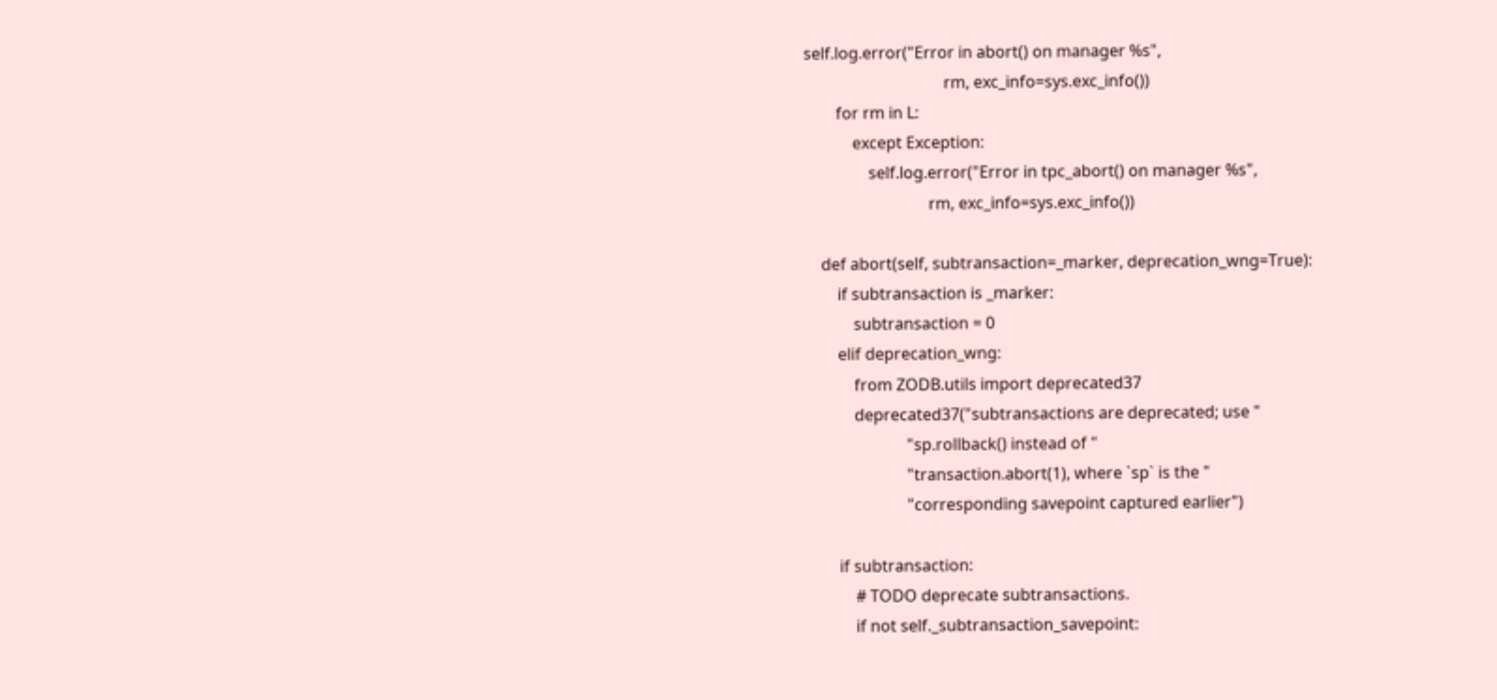self.log.error("Error in abort() on manager %s",
                                   rm, exc_info=sys.exc_info())
        for rm in L:
            except Exception:
                self.log.error("Error in tpc_abort() on manager %s",
                               rm, exc_info=sys.exc_info())

    def abort(self, subtransaction=_marker, deprecation_wng=True):
        if subtransaction is _marker:
            subtransaction = 0
        elif deprecation_wng:
            from ZODB.utils import deprecated37
            deprecated37("subtransactions are deprecated; use "
                         "sp.rollback() instead of "
                         "transaction.abort(1), where `sp` is the "
                         "corresponding savepoint captured earlier")

        if subtransaction:
            # TODO deprecate subtransactions.
            if not self._subtransaction_savepoint: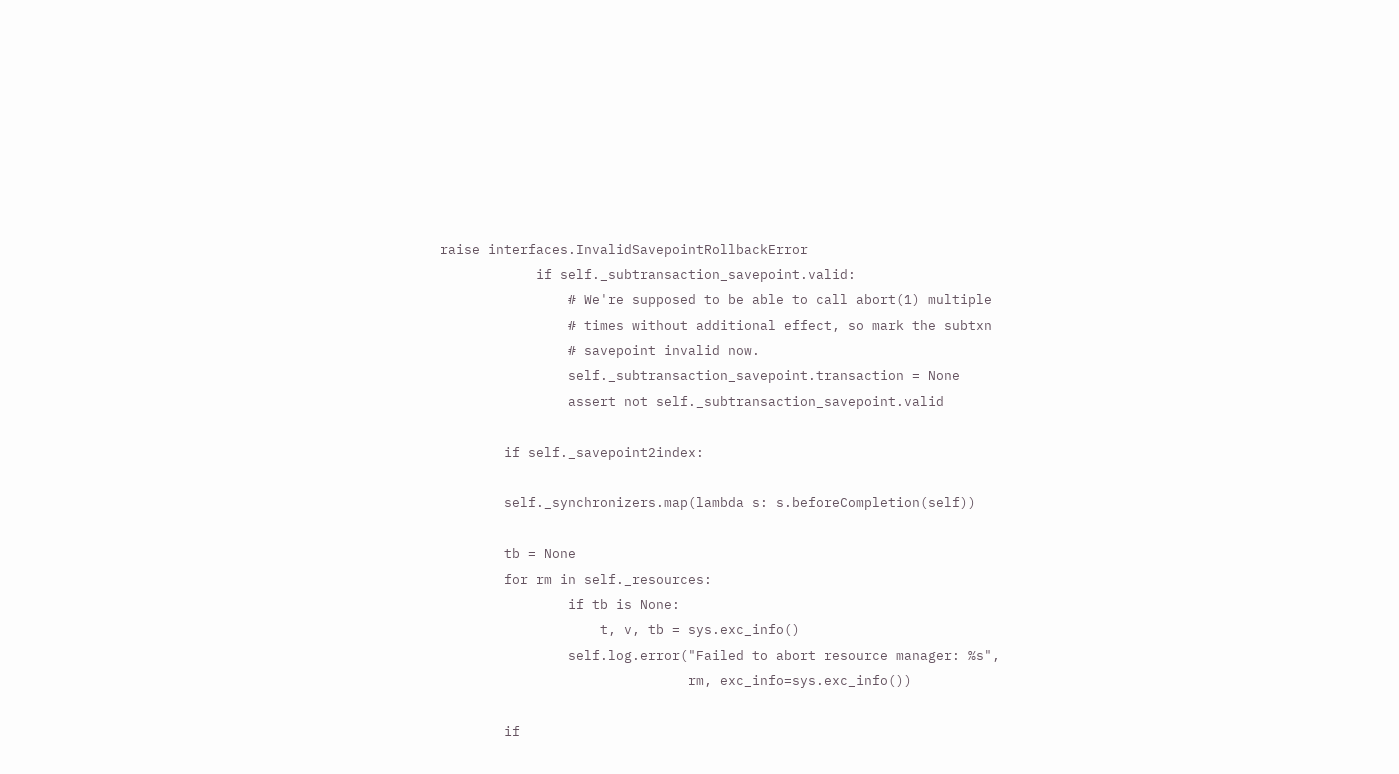raise interfaces.InvalidSavepointRollbackError
            if self._subtransaction_savepoint.valid:
                # We're supposed to be able to call abort(1) multiple
                # times without additional effect, so mark the subtxn
                # savepoint invalid now.
                self._subtransaction_savepoint.transaction = None
                assert not self._subtransaction_savepoint.valid

        if self._savepoint2index:

        self._synchronizers.map(lambda s: s.beforeCompletion(self))

        tb = None
        for rm in self._resources:
                if tb is None:
                    t, v, tb = sys.exc_info()
                self.log.error("Failed to abort resource manager: %s",
                               rm, exc_info=sys.exc_info())

        if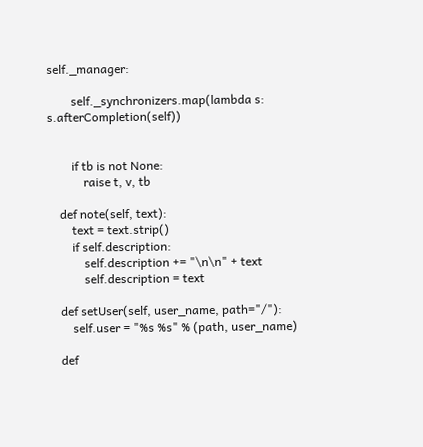self._manager:

        self._synchronizers.map(lambda s: s.afterCompletion(self))


        if tb is not None:
            raise t, v, tb

    def note(self, text):
        text = text.strip()
        if self.description:
            self.description += "\n\n" + text
            self.description = text

    def setUser(self, user_name, path="/"):
        self.user = "%s %s" % (path, user_name)

    def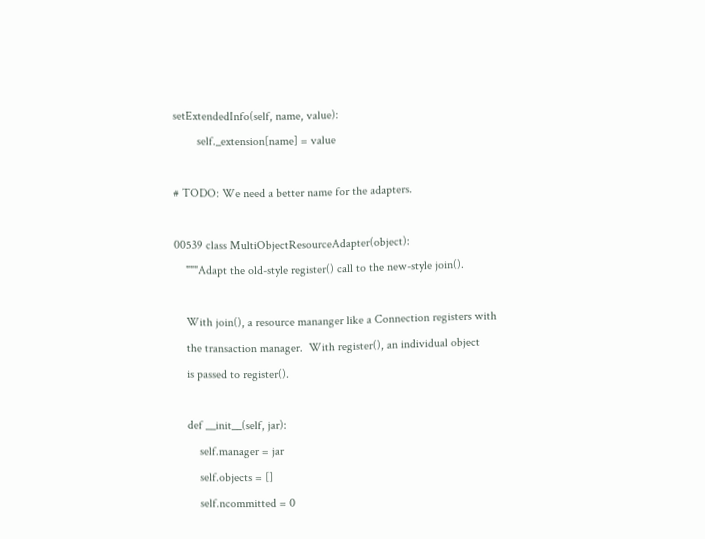setExtendedInfo(self, name, value):
        self._extension[name] = value

# TODO: We need a better name for the adapters.

00539 class MultiObjectResourceAdapter(object):
    """Adapt the old-style register() call to the new-style join().

    With join(), a resource mananger like a Connection registers with
    the transaction manager.  With register(), an individual object
    is passed to register().

    def __init__(self, jar):
        self.manager = jar
        self.objects = []
        self.ncommitted = 0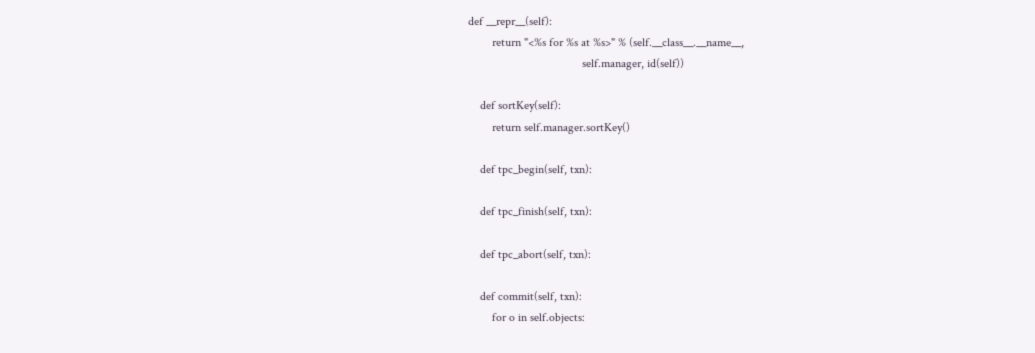def __repr__(self):
        return "<%s for %s at %s>" % (self.__class__.__name__,
                                      self.manager, id(self))

    def sortKey(self):
        return self.manager.sortKey()

    def tpc_begin(self, txn):

    def tpc_finish(self, txn):

    def tpc_abort(self, txn):

    def commit(self, txn):
        for o in self.objects: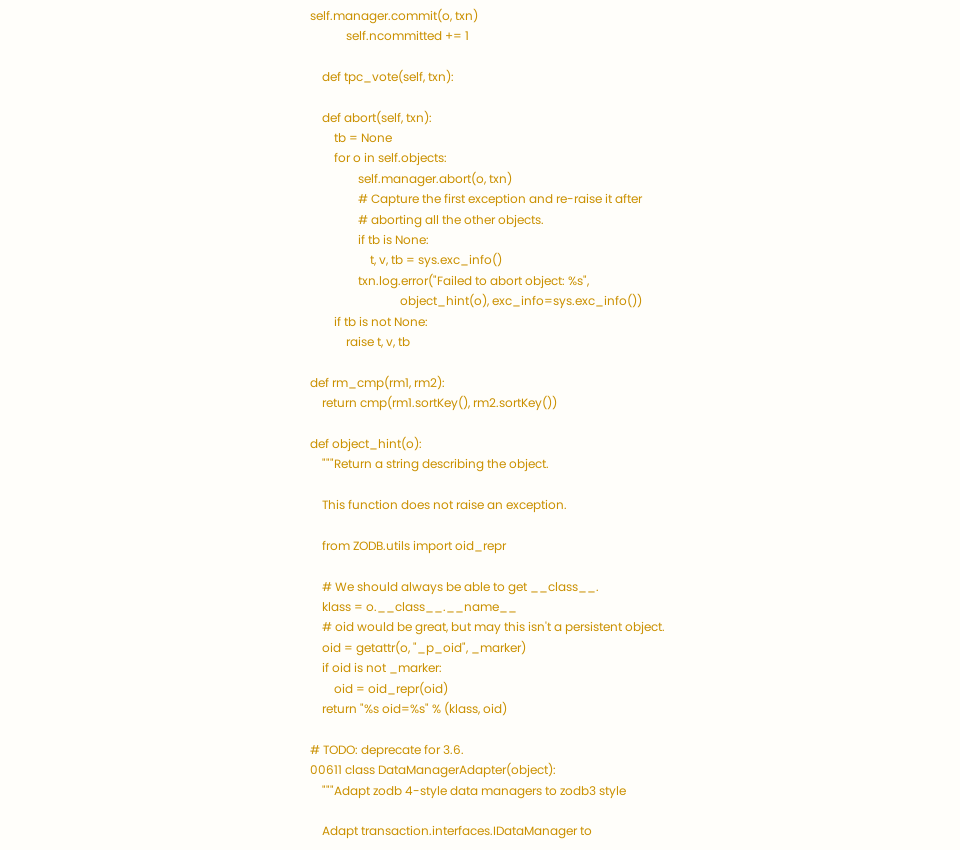self.manager.commit(o, txn)
            self.ncommitted += 1

    def tpc_vote(self, txn):

    def abort(self, txn):
        tb = None
        for o in self.objects:
                self.manager.abort(o, txn)
                # Capture the first exception and re-raise it after
                # aborting all the other objects.
                if tb is None:
                    t, v, tb = sys.exc_info()
                txn.log.error("Failed to abort object: %s",
                              object_hint(o), exc_info=sys.exc_info())
        if tb is not None:
            raise t, v, tb

def rm_cmp(rm1, rm2):
    return cmp(rm1.sortKey(), rm2.sortKey())

def object_hint(o):
    """Return a string describing the object.

    This function does not raise an exception.

    from ZODB.utils import oid_repr

    # We should always be able to get __class__.
    klass = o.__class__.__name__
    # oid would be great, but may this isn't a persistent object.
    oid = getattr(o, "_p_oid", _marker)
    if oid is not _marker:
        oid = oid_repr(oid)
    return "%s oid=%s" % (klass, oid)

# TODO: deprecate for 3.6.
00611 class DataManagerAdapter(object):
    """Adapt zodb 4-style data managers to zodb3 style

    Adapt transaction.interfaces.IDataManager to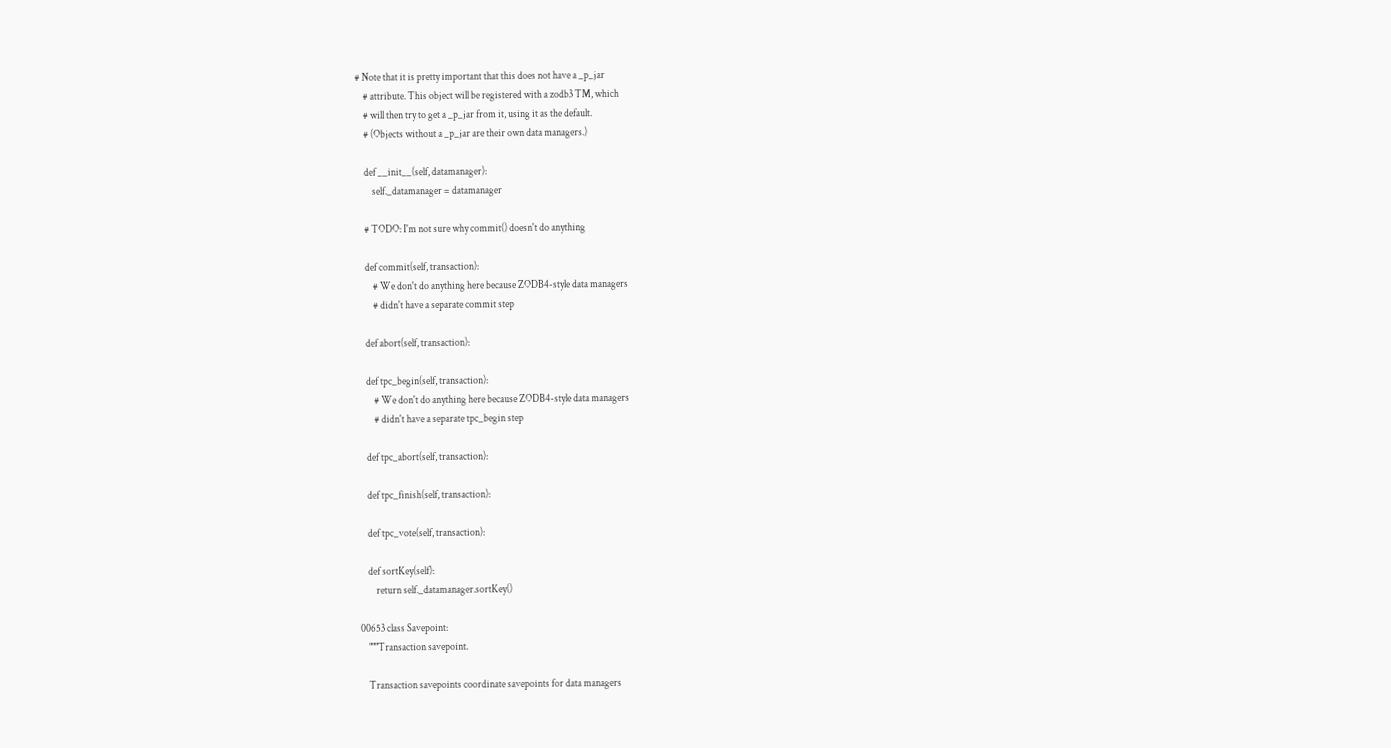# Note that it is pretty important that this does not have a _p_jar
    # attribute. This object will be registered with a zodb3 TM, which
    # will then try to get a _p_jar from it, using it as the default.
    # (Objects without a _p_jar are their own data managers.)

    def __init__(self, datamanager):
        self._datamanager = datamanager

    # TODO: I'm not sure why commit() doesn't do anything

    def commit(self, transaction):
        # We don't do anything here because ZODB4-style data managers
        # didn't have a separate commit step

    def abort(self, transaction):

    def tpc_begin(self, transaction):
        # We don't do anything here because ZODB4-style data managers
        # didn't have a separate tpc_begin step

    def tpc_abort(self, transaction):

    def tpc_finish(self, transaction):

    def tpc_vote(self, transaction):

    def sortKey(self):
        return self._datamanager.sortKey()

00653 class Savepoint:
    """Transaction savepoint.

    Transaction savepoints coordinate savepoints for data managers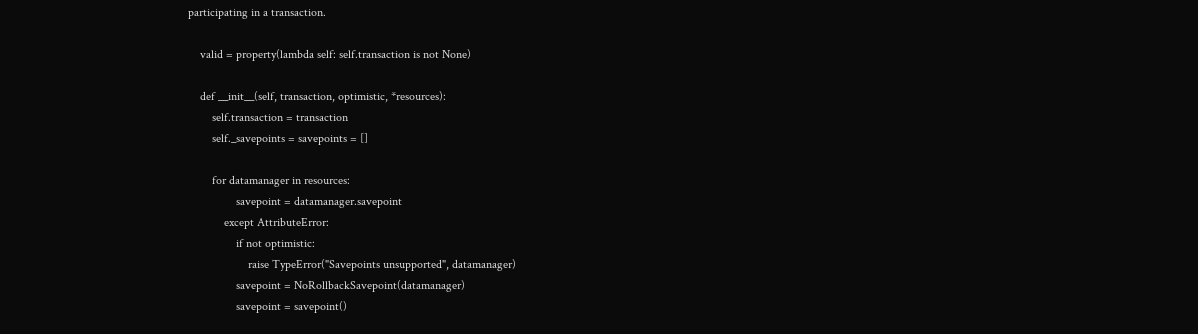participating in a transaction.

    valid = property(lambda self: self.transaction is not None)

    def __init__(self, transaction, optimistic, *resources):
        self.transaction = transaction
        self._savepoints = savepoints = []

        for datamanager in resources:
                savepoint = datamanager.savepoint
            except AttributeError:
                if not optimistic:
                    raise TypeError("Savepoints unsupported", datamanager)
                savepoint = NoRollbackSavepoint(datamanager)
                savepoint = savepoint()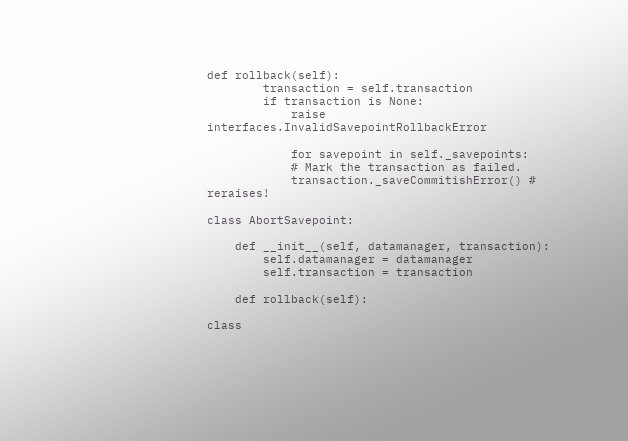def rollback(self):
        transaction = self.transaction
        if transaction is None:
            raise interfaces.InvalidSavepointRollbackError

            for savepoint in self._savepoints:
            # Mark the transaction as failed.
            transaction._saveCommitishError() # reraises!

class AbortSavepoint:

    def __init__(self, datamanager, transaction):
        self.datamanager = datamanager
        self.transaction = transaction

    def rollback(self):

class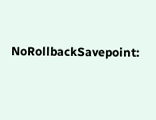NoRollbackSavepoint: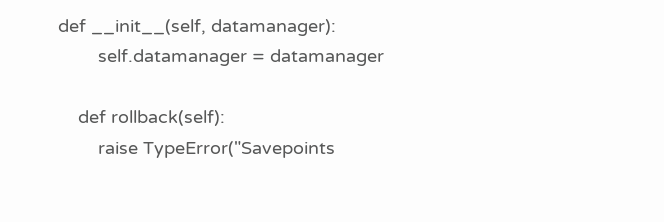def __init__(self, datamanager):
        self.datamanager = datamanager

    def rollback(self):
        raise TypeError("Savepoints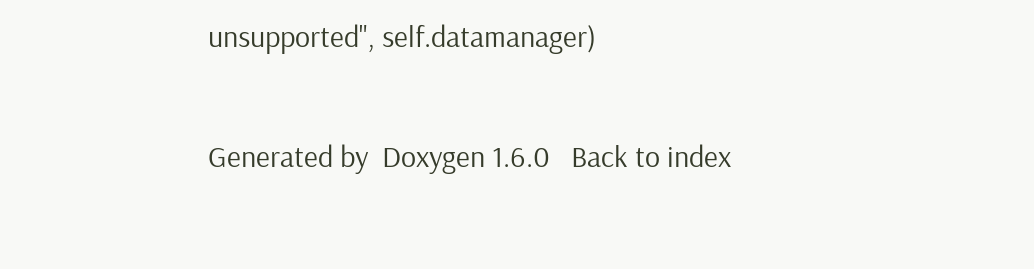unsupported", self.datamanager)

Generated by  Doxygen 1.6.0   Back to index